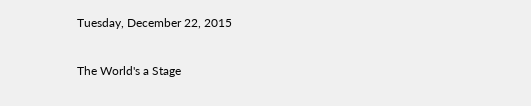Tuesday, December 22, 2015

The World's a Stage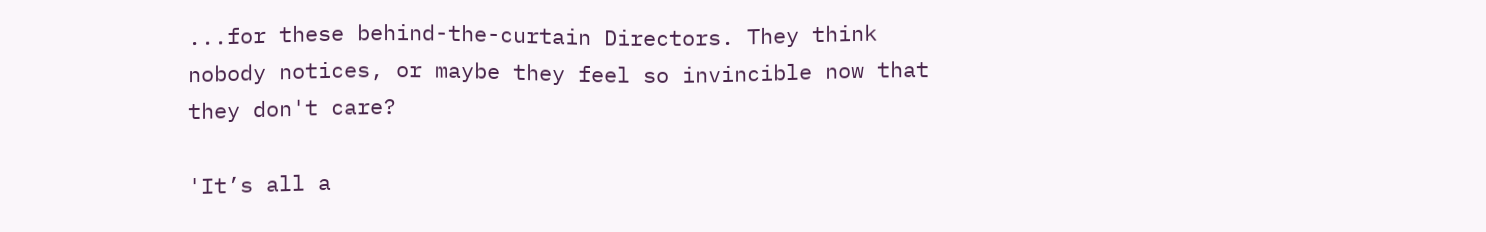...for these behind-the-curtain Directors. They think nobody notices, or maybe they feel so invincible now that they don't care?

'It’s all a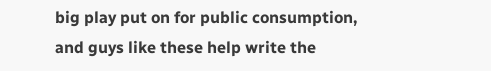big play put on for public consumption, and guys like these help write the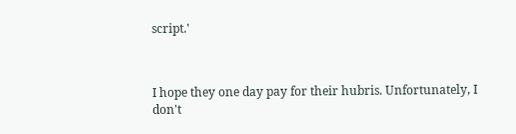script.'



I hope they one day pay for their hubris. Unfortunately, I don't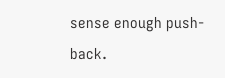sense enough push-back.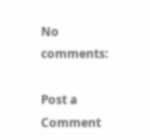No comments:

Post a Comment